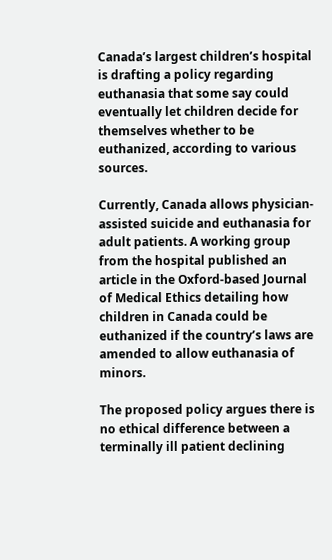Canada’s largest children’s hospital is drafting a policy regarding euthanasia that some say could eventually let children decide for themselves whether to be euthanized, according to various sources.

Currently, Canada allows physician-assisted suicide and euthanasia for adult patients. A working group from the hospital published an article in the Oxford-based Journal of Medical Ethics detailing how children in Canada could be euthanized if the country’s laws are amended to allow euthanasia of minors.

The proposed policy argues there is no ethical difference between a terminally ill patient declining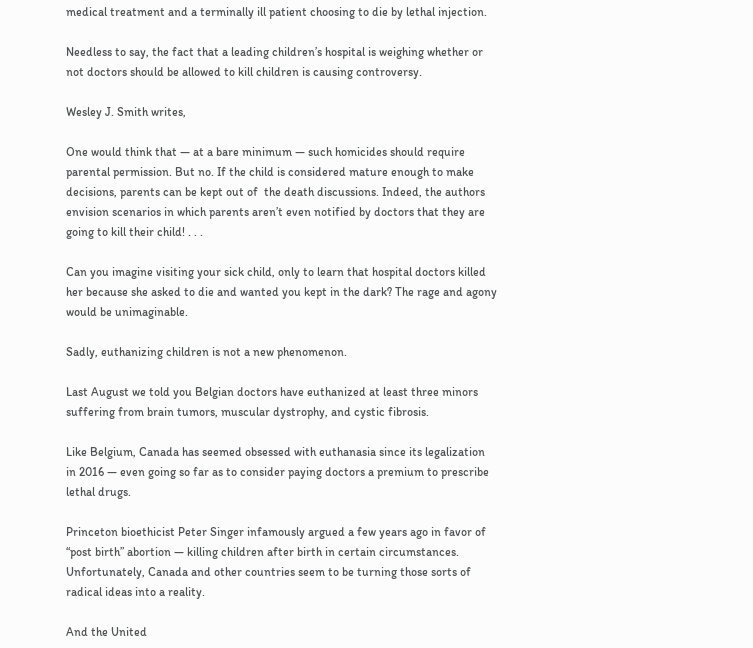medical treatment and a terminally ill patient choosing to die by lethal injection.

Needless to say, the fact that a leading children’s hospital is weighing whether or not doctors should be allowed to kill children is causing controversy.

Wesley J. Smith writes,

One would think that — at a bare minimum — such homicides should require parental permission. But no. If the child is considered mature enough to make decisions, parents can be kept out of  the death discussions. Indeed, the authors envision scenarios in which parents aren’t even notified by doctors that they are going to kill their child! . . .

Can you imagine visiting your sick child, only to learn that hospital doctors killed her because she asked to die and wanted you kept in the dark? The rage and agony would be unimaginable.

Sadly, euthanizing children is not a new phenomenon.

Last August we told you Belgian doctors have euthanized at least three minors suffering from brain tumors, muscular dystrophy, and cystic fibrosis.

Like Belgium, Canada has seemed obsessed with euthanasia since its legalization in 2016 — even going so far as to consider paying doctors a premium to prescribe lethal drugs.

Princeton bioethicist Peter Singer infamously argued a few years ago in favor of “post birth” abortion — killing children after birth in certain circumstances. Unfortunately, Canada and other countries seem to be turning those sorts of radical ideas into a reality.

And the United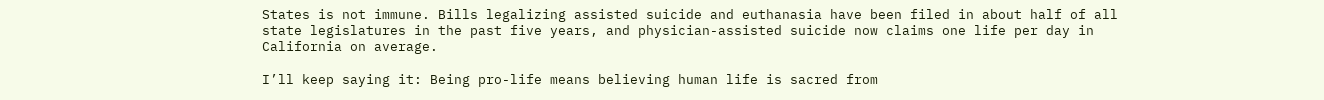States is not immune. Bills legalizing assisted suicide and euthanasia have been filed in about half of all state legislatures in the past five years, and physician-assisted suicide now claims one life per day in California on average.

I’ll keep saying it: Being pro-life means believing human life is sacred from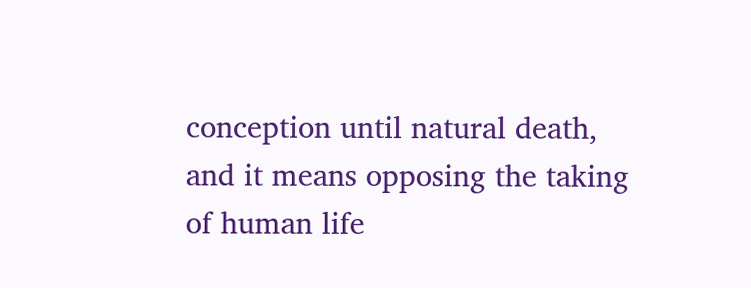conception until natural death, and it means opposing the taking of human life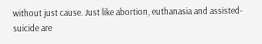without just cause. Just like abortion, euthanasia and assisted-suicide are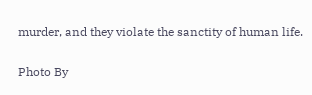murder, and they violate the sanctity of human life.

Photo By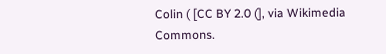Colin ( [CC BY 2.0 (], via Wikimedia Commons.